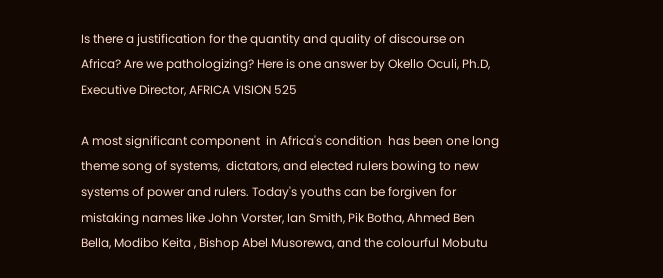Is there a justification for the quantity and quality of discourse on Africa? Are we pathologizing? Here is one answer by Okello Oculi, Ph.D, Executive Director, AFRICA VISION 525

A most significant component  in Africa's condition  has been one long theme song of systems,  dictators, and elected rulers bowing to new systems of power and rulers. Today's youths can be forgiven for mistaking names like John Vorster, Ian Smith, Pik Botha, Ahmed Ben Bella, Modibo Keita , Bishop Abel Musorewa, and the colourful Mobutu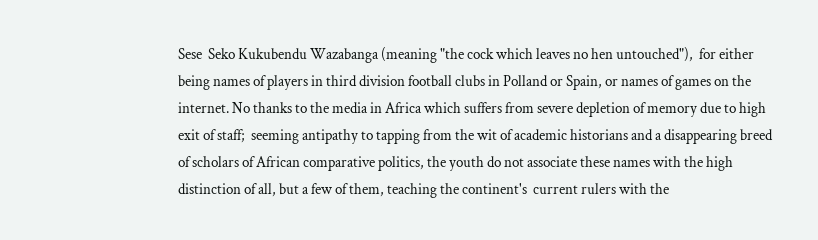Sese  Seko Kukubendu Wazabanga (meaning "the cock which leaves no hen untouched"),  for either being names of players in third division football clubs in Polland or Spain, or names of games on the internet. No thanks to the media in Africa which suffers from severe depletion of memory due to high exit of staff;  seeming antipathy to tapping from the wit of academic historians and a disappearing breed of scholars of African comparative politics, the youth do not associate these names with the high distinction of all, but a few of them, teaching the continent's  current rulers with the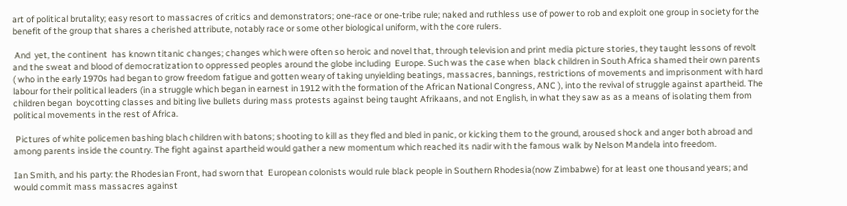art of political brutality; easy resort to massacres of critics and demonstrators; one-race or one-tribe rule; naked and ruthless use of power to rob and exploit one group in society for the benefit of the group that shares a cherished attribute, notably race or some other biological uniform, with the core rulers.

 And  yet, the continent  has known titanic changes; changes which were often so heroic and novel that, through television and print media picture stories, they taught lessons of revolt and the sweat and blood of democratization to oppressed peoples around the globe including  Europe. Such was the case when  black children in South Africa shamed their own parents ( who in the early 1970s had began to grow freedom fatigue and gotten weary of taking unyielding beatings, massacres, bannings, restrictions of movements and imprisonment with hard labour for their political leaders (in a struggle which began in earnest in 1912 with the formation of the African National Congress, ANC ), into the revival of struggle against apartheid. The children began  boycotting classes and biting live bullets during mass protests against being taught Afrikaans, and not English, in what they saw as as a means of isolating them from political movements in the rest of Africa.

 Pictures of white policemen bashing blach children with batons; shooting to kill as they fled and bled in panic, or kicking them to the ground, aroused shock and anger both abroad and among parents inside the country. The fight against apartheid would gather a new momentum which reached its nadir with the famous walk by Nelson Mandela into freedom.

Ian Smith, and his party: the Rhodesian Front, had sworn that  European colonists would rule black people in Southern Rhodesia(now Zimbabwe) for at least one thousand years; and would commit mass massacres against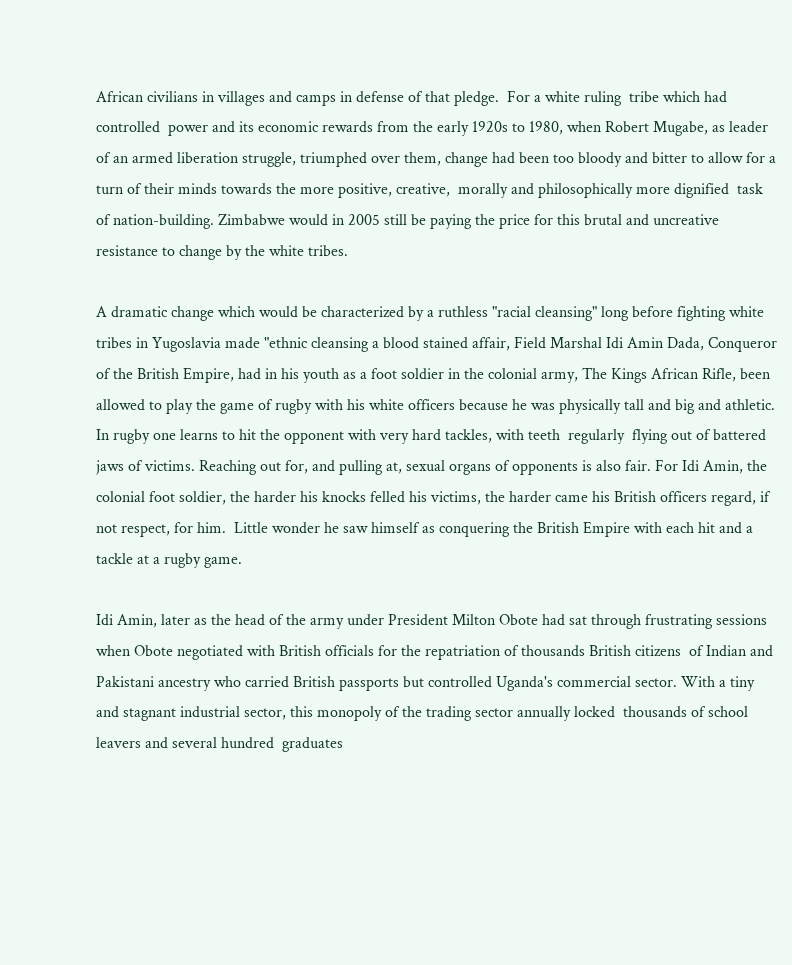African civilians in villages and camps in defense of that pledge.  For a white ruling  tribe which had controlled  power and its economic rewards from the early 1920s to 1980, when Robert Mugabe, as leader of an armed liberation struggle, triumphed over them, change had been too bloody and bitter to allow for a turn of their minds towards the more positive, creative,  morally and philosophically more dignified  task of nation-building. Zimbabwe would in 2005 still be paying the price for this brutal and uncreative resistance to change by the white tribes.

A dramatic change which would be characterized by a ruthless "racial cleansing" long before fighting white tribes in Yugoslavia made "ethnic cleansing a blood stained affair, Field Marshal Idi Amin Dada, Conqueror of the British Empire, had in his youth as a foot soldier in the colonial army, The Kings African Rifle, been allowed to play the game of rugby with his white officers because he was physically tall and big and athletic. In rugby one learns to hit the opponent with very hard tackles, with teeth  regularly  flying out of battered jaws of victims. Reaching out for, and pulling at, sexual organs of opponents is also fair. For Idi Amin, the colonial foot soldier, the harder his knocks felled his victims, the harder came his British officers regard, if not respect, for him.  Little wonder he saw himself as conquering the British Empire with each hit and a tackle at a rugby game.

Idi Amin, later as the head of the army under President Milton Obote had sat through frustrating sessions when Obote negotiated with British officials for the repatriation of thousands British citizens  of Indian and Pakistani ancestry who carried British passports but controlled Uganda's commercial sector. With a tiny and stagnant industrial sector, this monopoly of the trading sector annually locked  thousands of school leavers and several hundred  graduates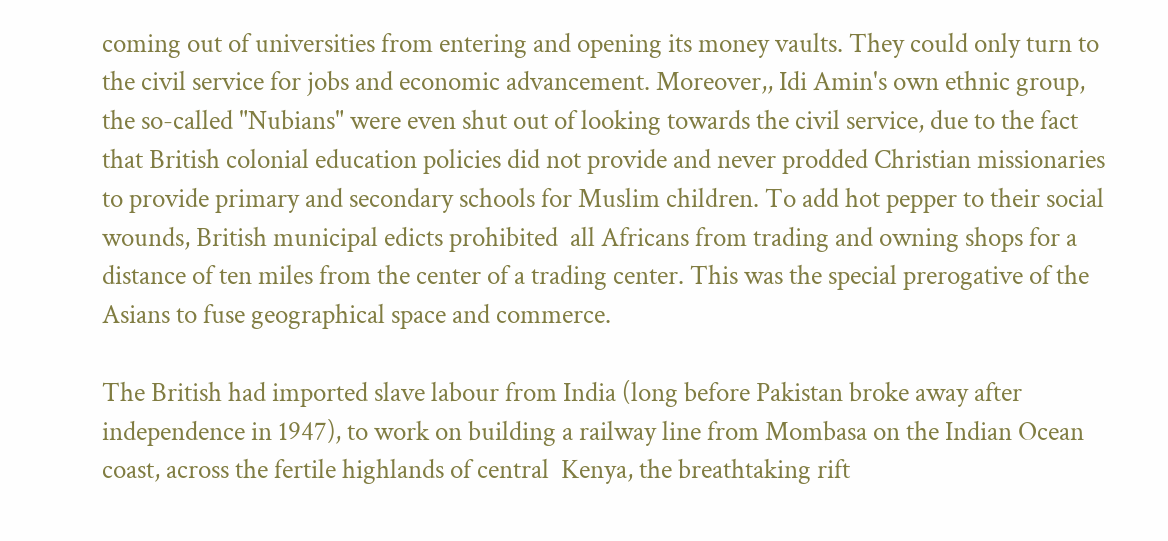coming out of universities from entering and opening its money vaults. They could only turn to the civil service for jobs and economic advancement. Moreover,, Idi Amin's own ethnic group, the so-called "Nubians" were even shut out of looking towards the civil service, due to the fact that British colonial education policies did not provide and never prodded Christian missionaries to provide primary and secondary schools for Muslim children. To add hot pepper to their social wounds, British municipal edicts prohibited  all Africans from trading and owning shops for a distance of ten miles from the center of a trading center. This was the special prerogative of the Asians to fuse geographical space and commerce.

The British had imported slave labour from India (long before Pakistan broke away after independence in 1947), to work on building a railway line from Mombasa on the Indian Ocean coast, across the fertile highlands of central  Kenya, the breathtaking rift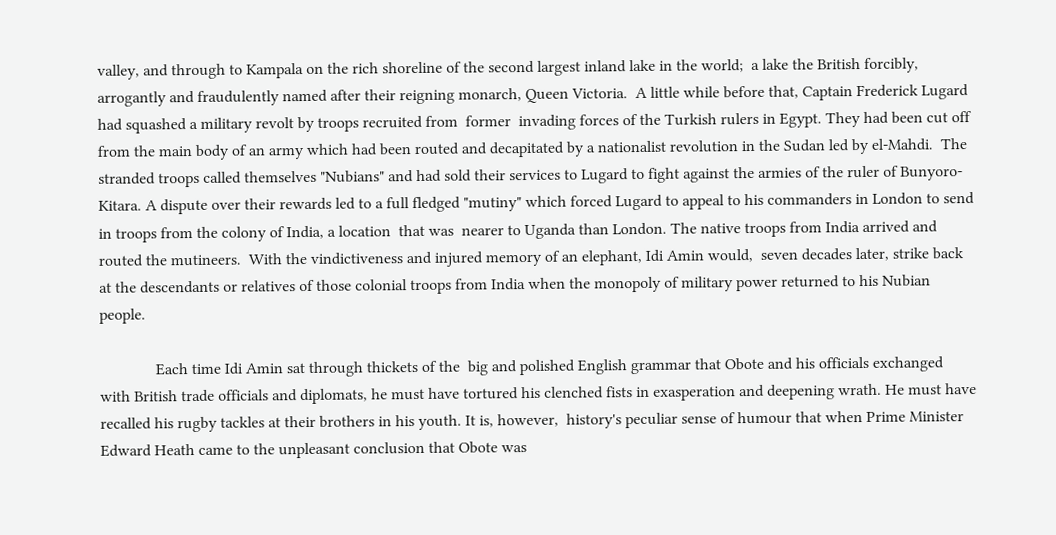valley, and through to Kampala on the rich shoreline of the second largest inland lake in the world;  a lake the British forcibly,  arrogantly and fraudulently named after their reigning monarch, Queen Victoria.  A little while before that, Captain Frederick Lugard had squashed a military revolt by troops recruited from  former  invading forces of the Turkish rulers in Egypt. They had been cut off from the main body of an army which had been routed and decapitated by a nationalist revolution in the Sudan led by el-Mahdi.  The stranded troops called themselves "Nubians" and had sold their services to Lugard to fight against the armies of the ruler of Bunyoro-Kitara. A dispute over their rewards led to a full fledged "mutiny" which forced Lugard to appeal to his commanders in London to send in troops from the colony of India, a location  that was  nearer to Uganda than London. The native troops from India arrived and routed the mutineers.  With the vindictiveness and injured memory of an elephant, Idi Amin would,  seven decades later, strike back at the descendants or relatives of those colonial troops from India when the monopoly of military power returned to his Nubian people.

              Each time Idi Amin sat through thickets of the  big and polished English grammar that Obote and his officials exchanged with British trade officials and diplomats, he must have tortured his clenched fists in exasperation and deepening wrath. He must have recalled his rugby tackles at their brothers in his youth. It is, however,  history's peculiar sense of humour that when Prime Minister Edward Heath came to the unpleasant conclusion that Obote was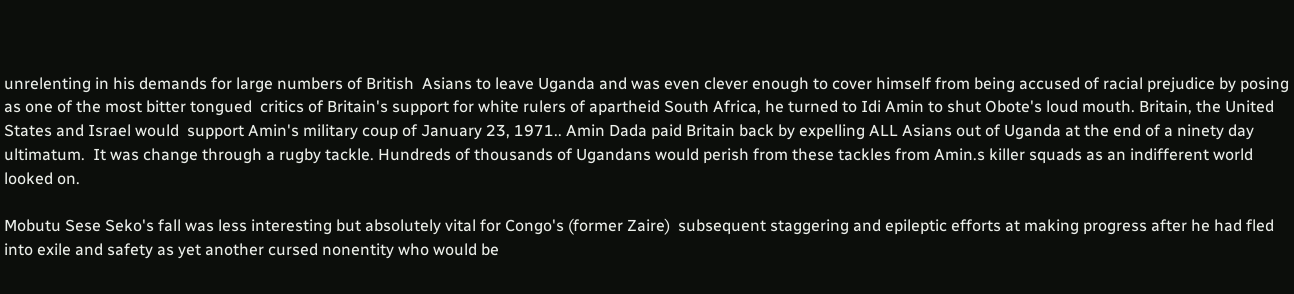unrelenting in his demands for large numbers of British  Asians to leave Uganda and was even clever enough to cover himself from being accused of racial prejudice by posing as one of the most bitter tongued  critics of Britain's support for white rulers of apartheid South Africa, he turned to Idi Amin to shut Obote's loud mouth. Britain, the United States and Israel would  support Amin's military coup of January 23, 1971.. Amin Dada paid Britain back by expelling ALL Asians out of Uganda at the end of a ninety day ultimatum.  It was change through a rugby tackle. Hundreds of thousands of Ugandans would perish from these tackles from Amin.s killer squads as an indifferent world looked on.

Mobutu Sese Seko's fall was less interesting but absolutely vital for Congo's (former Zaire)  subsequent staggering and epileptic efforts at making progress after he had fled into exile and safety as yet another cursed nonentity who would be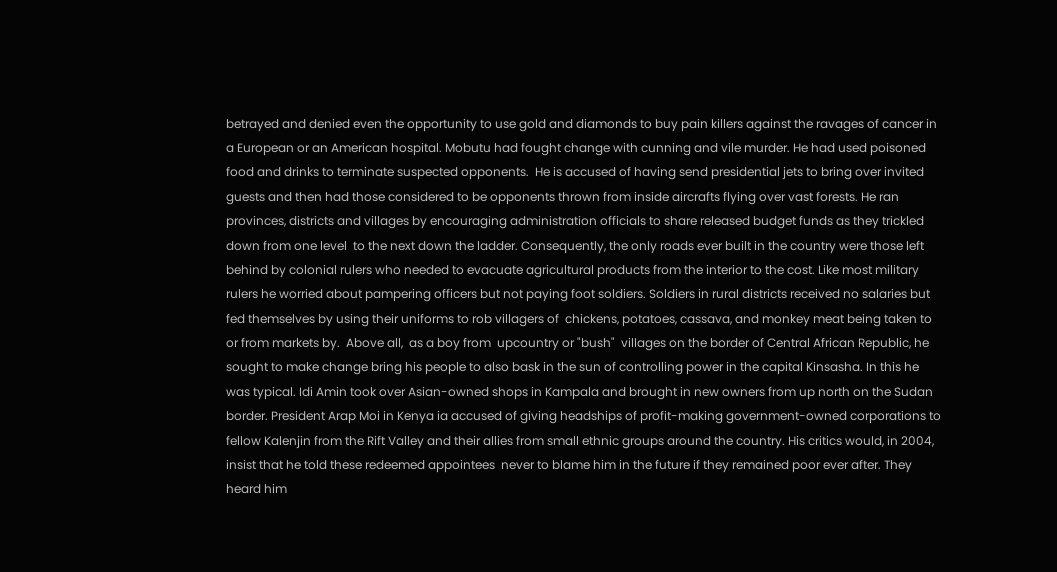betrayed and denied even the opportunity to use gold and diamonds to buy pain killers against the ravages of cancer in a European or an American hospital. Mobutu had fought change with cunning and vile murder. He had used poisoned food and drinks to terminate suspected opponents.  He is accused of having send presidential jets to bring over invited guests and then had those considered to be opponents thrown from inside aircrafts flying over vast forests. He ran provinces, districts and villages by encouraging administration officials to share released budget funds as they trickled down from one level  to the next down the ladder. Consequently, the only roads ever built in the country were those left behind by colonial rulers who needed to evacuate agricultural products from the interior to the cost. Like most military rulers he worried about pampering officers but not paying foot soldiers. Soldiers in rural districts received no salaries but fed themselves by using their uniforms to rob villagers of  chickens, potatoes, cassava, and monkey meat being taken to or from markets by.  Above all,  as a boy from  upcountry or "bush"  villages on the border of Central African Republic, he sought to make change bring his people to also bask in the sun of controlling power in the capital Kinsasha. In this he was typical. Idi Amin took over Asian-owned shops in Kampala and brought in new owners from up north on the Sudan border. President Arap Moi in Kenya ia accused of giving headships of profit-making government-owned corporations to fellow Kalenjin from the Rift Valley and their allies from small ethnic groups around the country. His critics would, in 2004, insist that he told these redeemed appointees  never to blame him in the future if they remained poor ever after. They heard him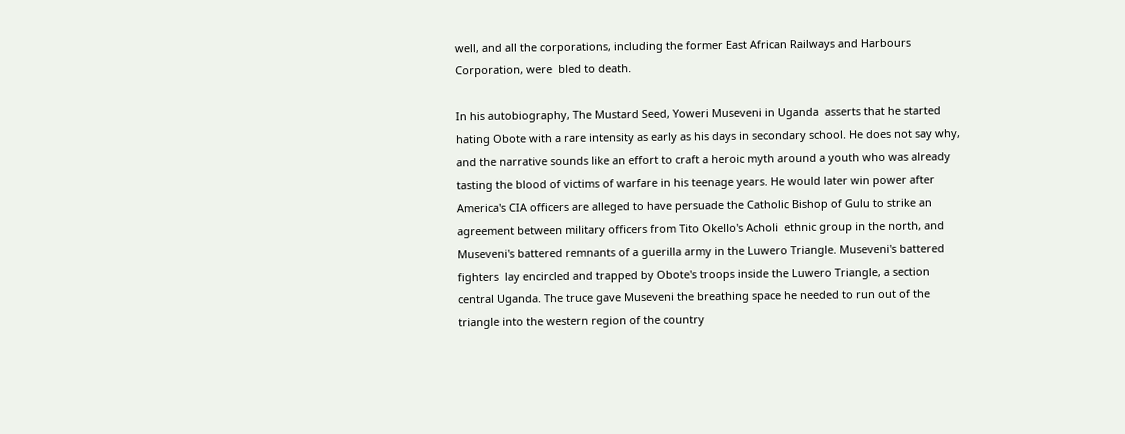well, and all the corporations, including the former East African Railways and Harbours Corporation, were  bled to death.

In his autobiography, The Mustard Seed, Yoweri Museveni in Uganda  asserts that he started hating Obote with a rare intensity as early as his days in secondary school. He does not say why, and the narrative sounds like an effort to craft a heroic myth around a youth who was already tasting the blood of victims of warfare in his teenage years. He would later win power after  America's CIA officers are alleged to have persuade the Catholic Bishop of Gulu to strike an agreement between military officers from Tito Okello's Acholi  ethnic group in the north, and Museveni's battered remnants of a guerilla army in the Luwero Triangle. Museveni's battered fighters  lay encircled and trapped by Obote's troops inside the Luwero Triangle, a section central Uganda. The truce gave Museveni the breathing space he needed to run out of the triangle into the western region of the country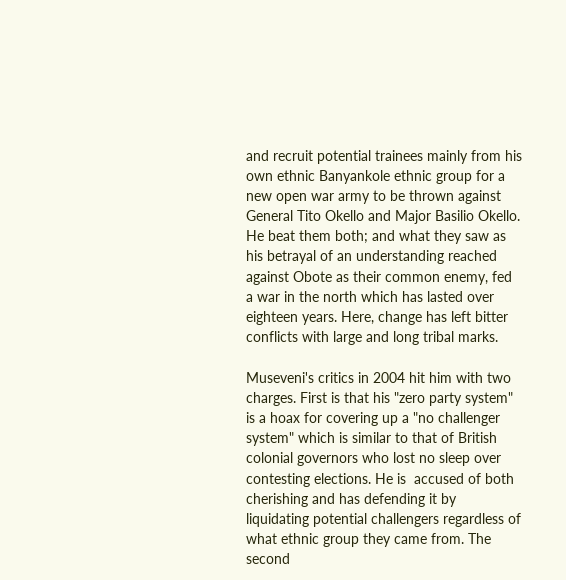and recruit potential trainees mainly from his own ethnic Banyankole ethnic group for a new open war army to be thrown against General Tito Okello and Major Basilio Okello. He beat them both; and what they saw as his betrayal of an understanding reached against Obote as their common enemy, fed a war in the north which has lasted over eighteen years. Here, change has left bitter conflicts with large and long tribal marks.

Museveni's critics in 2004 hit him with two charges. First is that his "zero party system" is a hoax for covering up a "no challenger system" which is similar to that of British colonial governors who lost no sleep over contesting elections. He is  accused of both cherishing and has defending it by liquidating potential challengers regardless of what ethnic group they came from. The second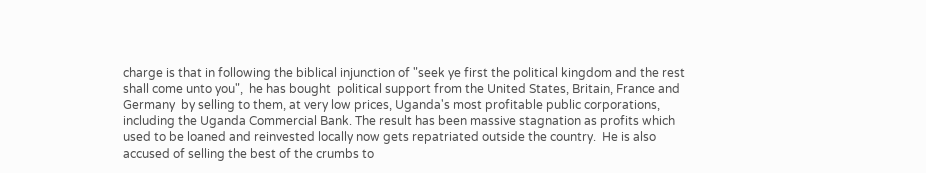charge is that in following the biblical injunction of "seek ye first the political kingdom and the rest shall come unto you",  he has bought  political support from the United States, Britain, France and Germany  by selling to them, at very low prices, Uganda's most profitable public corporations, including the Uganda Commercial Bank. The result has been massive stagnation as profits which used to be loaned and reinvested locally now gets repatriated outside the country.  He is also accused of selling the best of the crumbs to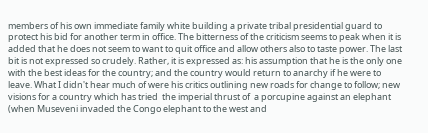members of his own immediate family white building a private tribal presidential guard to protect his bid for another term in office. The bitterness of the criticism seems to peak when it is added that he does not seem to want to quit office and allow others also to taste power. The last bit is not expressed so crudely. Rather, it is expressed as: his assumption that he is the only one with the best ideas for the country; and the country would return to anarchy if he were to leave. What I didn't hear much of were his critics outlining new roads for change to follow; new visions for a country which has tried  the imperial thrust of  a porcupine against an elephant (when Museveni invaded the Congo elephant to the west and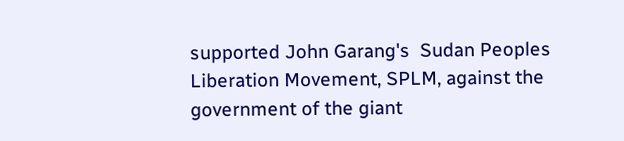supported John Garang's  Sudan Peoples Liberation Movement, SPLM, against the government of the giant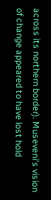across its northern border). Museveni's vision of change appeared to have lost hold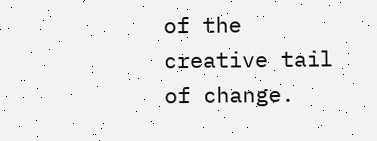of the creative tail of change.